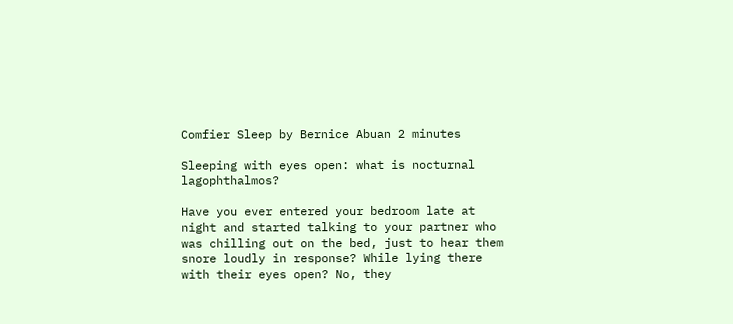Comfier Sleep by Bernice Abuan 2 minutes

Sleeping with eyes open: what is nocturnal lagophthalmos?

Have you ever entered your bedroom late at night and started talking to your partner who was chilling out on the bed, just to hear them snore loudly in response? While lying there with their eyes open? No, they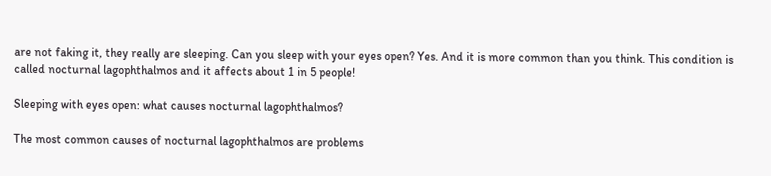are not faking it, they really are sleeping. Can you sleep with your eyes open? Yes. And it is more common than you think. This condition is called nocturnal lagophthalmos and it affects about 1 in 5 people!

Sleeping with eyes open: what causes nocturnal lagophthalmos?

The most common causes of nocturnal lagophthalmos are problems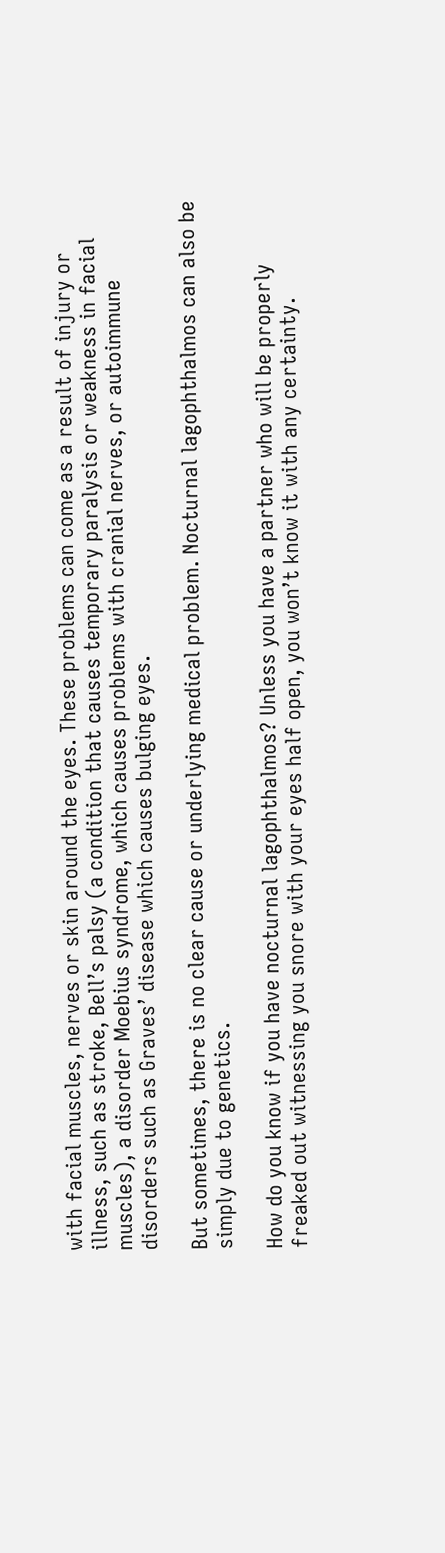with facial muscles, nerves or skin around the eyes. These problems can come as a result of injury or illness, such as stroke, Bell’s palsy (a condition that causes temporary paralysis or weakness in facial muscles), a disorder Moebius syndrome, which causes problems with cranial nerves, or autoimmune disorders such as Graves’ disease which causes bulging eyes.

But sometimes, there is no clear cause or underlying medical problem. Nocturnal lagophthalmos can also be simply due to genetics.

How do you know if you have nocturnal lagophthalmos? Unless you have a partner who will be properly freaked out witnessing you snore with your eyes half open, you won’t know it with any certainty.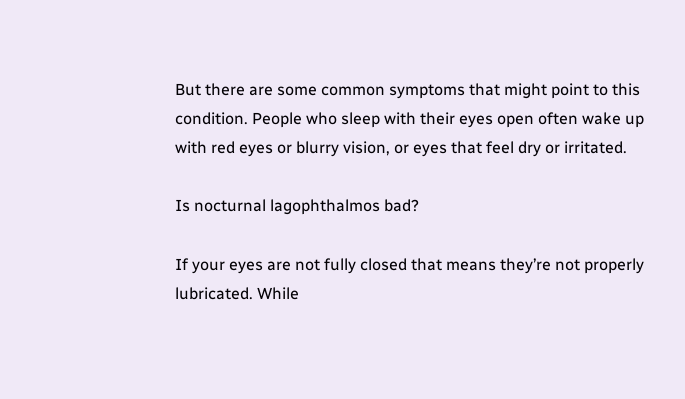But there are some common symptoms that might point to this condition. People who sleep with their eyes open often wake up with red eyes or blurry vision, or eyes that feel dry or irritated.

Is nocturnal lagophthalmos bad?

If your eyes are not fully closed that means they’re not properly lubricated. While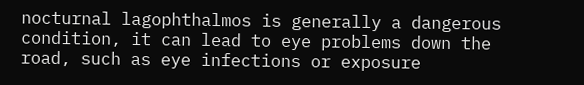nocturnal lagophthalmos is generally a dangerous condition, it can lead to eye problems down the road, such as eye infections or exposure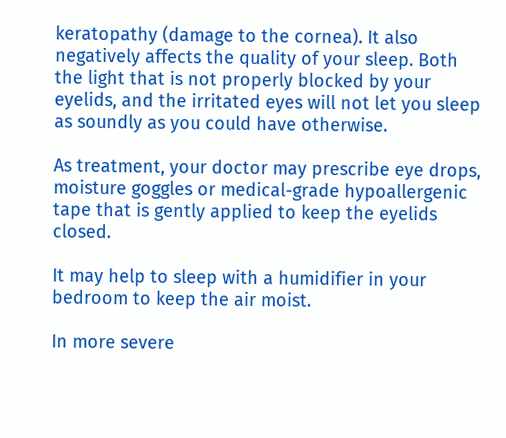keratopathy (damage to the cornea). It also negatively affects the quality of your sleep. Both the light that is not properly blocked by your eyelids, and the irritated eyes will not let you sleep as soundly as you could have otherwise.

As treatment, your doctor may prescribe eye drops, moisture goggles or medical-grade hypoallergenic tape that is gently applied to keep the eyelids closed.

It may help to sleep with a humidifier in your bedroom to keep the air moist.

In more severe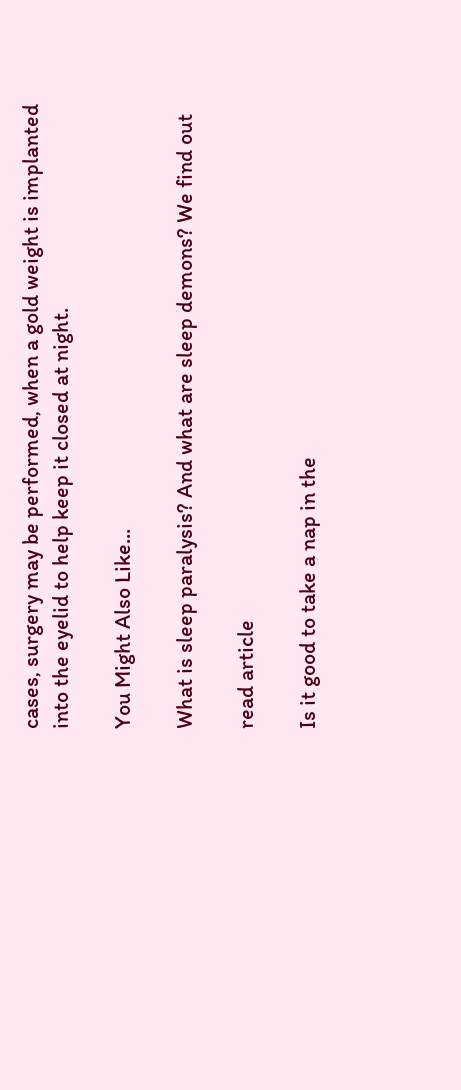cases, surgery may be performed, when a gold weight is implanted into the eyelid to help keep it closed at night.

You Might Also Like...

What is sleep paralysis? And what are sleep demons? We find out

read article

Is it good to take a nap in the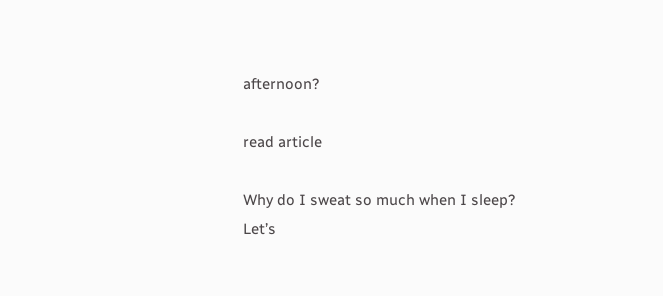afternoon?

read article

Why do I sweat so much when I sleep? Let’s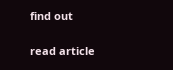find out

read article